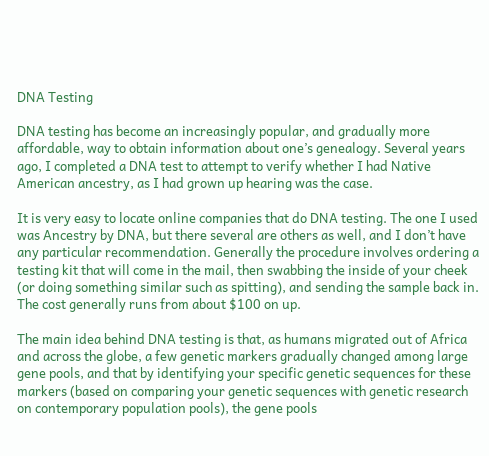DNA Testing

DNA testing has become an increasingly popular, and gradually more affordable, way to obtain information about one’s genealogy. Several years ago, I completed a DNA test to attempt to verify whether I had Native American ancestry, as I had grown up hearing was the case.

It is very easy to locate online companies that do DNA testing. The one I used was Ancestry by DNA, but there several are others as well, and I don’t have any particular recommendation. Generally the procedure involves ordering a testing kit that will come in the mail, then swabbing the inside of your cheek (or doing something similar such as spitting), and sending the sample back in. The cost generally runs from about $100 on up.

The main idea behind DNA testing is that, as humans migrated out of Africa and across the globe, a few genetic markers gradually changed among large gene pools, and that by identifying your specific genetic sequences for these markers (based on comparing your genetic sequences with genetic research on contemporary population pools), the gene pools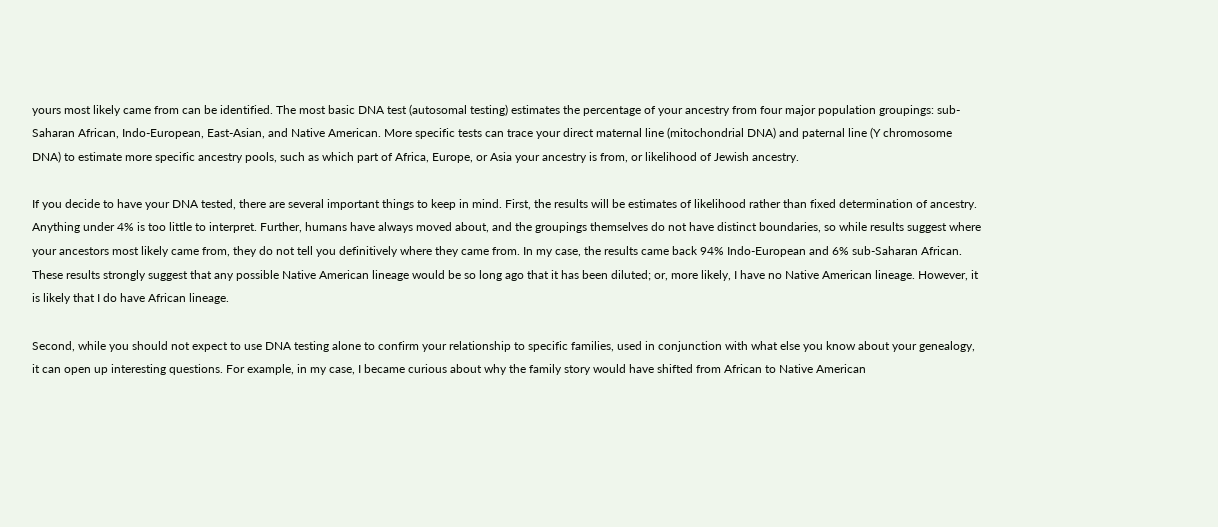yours most likely came from can be identified. The most basic DNA test (autosomal testing) estimates the percentage of your ancestry from four major population groupings: sub-Saharan African, Indo-European, East-Asian, and Native American. More specific tests can trace your direct maternal line (mitochondrial DNA) and paternal line (Y chromosome DNA) to estimate more specific ancestry pools, such as which part of Africa, Europe, or Asia your ancestry is from, or likelihood of Jewish ancestry.

If you decide to have your DNA tested, there are several important things to keep in mind. First, the results will be estimates of likelihood rather than fixed determination of ancestry. Anything under 4% is too little to interpret. Further, humans have always moved about, and the groupings themselves do not have distinct boundaries, so while results suggest where your ancestors most likely came from, they do not tell you definitively where they came from. In my case, the results came back 94% Indo-European and 6% sub-Saharan African. These results strongly suggest that any possible Native American lineage would be so long ago that it has been diluted; or, more likely, I have no Native American lineage. However, it is likely that I do have African lineage.

Second, while you should not expect to use DNA testing alone to confirm your relationship to specific families, used in conjunction with what else you know about your genealogy, it can open up interesting questions. For example, in my case, I became curious about why the family story would have shifted from African to Native American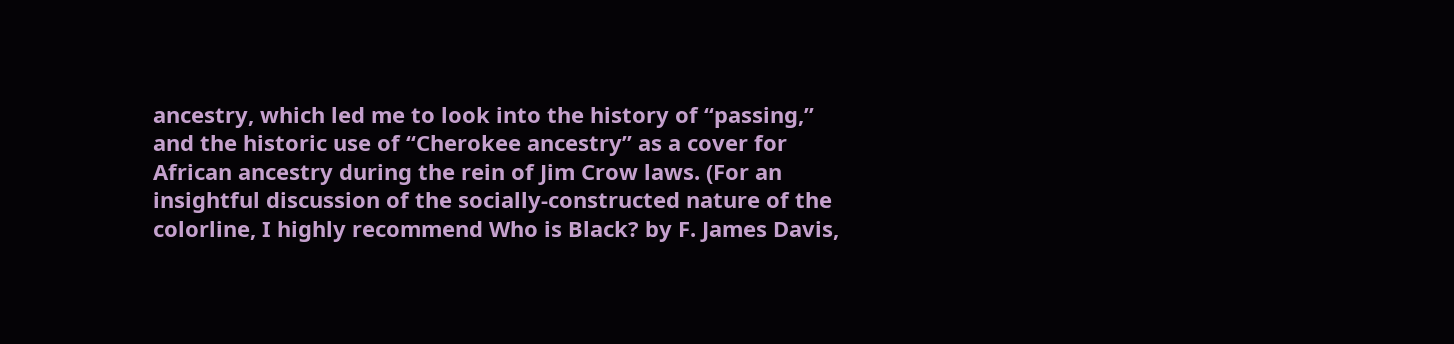ancestry, which led me to look into the history of “passing,” and the historic use of “Cherokee ancestry” as a cover for African ancestry during the rein of Jim Crow laws. (For an insightful discussion of the socially-constructed nature of the colorline, I highly recommend Who is Black? by F. James Davis,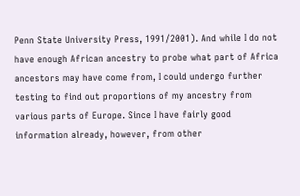Penn State University Press, 1991/2001). And while I do not have enough African ancestry to probe what part of Africa ancestors may have come from, I could undergo further testing to find out proportions of my ancestry from various parts of Europe. Since I have fairly good information already, however, from other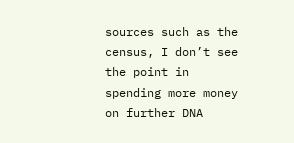sources such as the census, I don’t see the point in spending more money on further DNA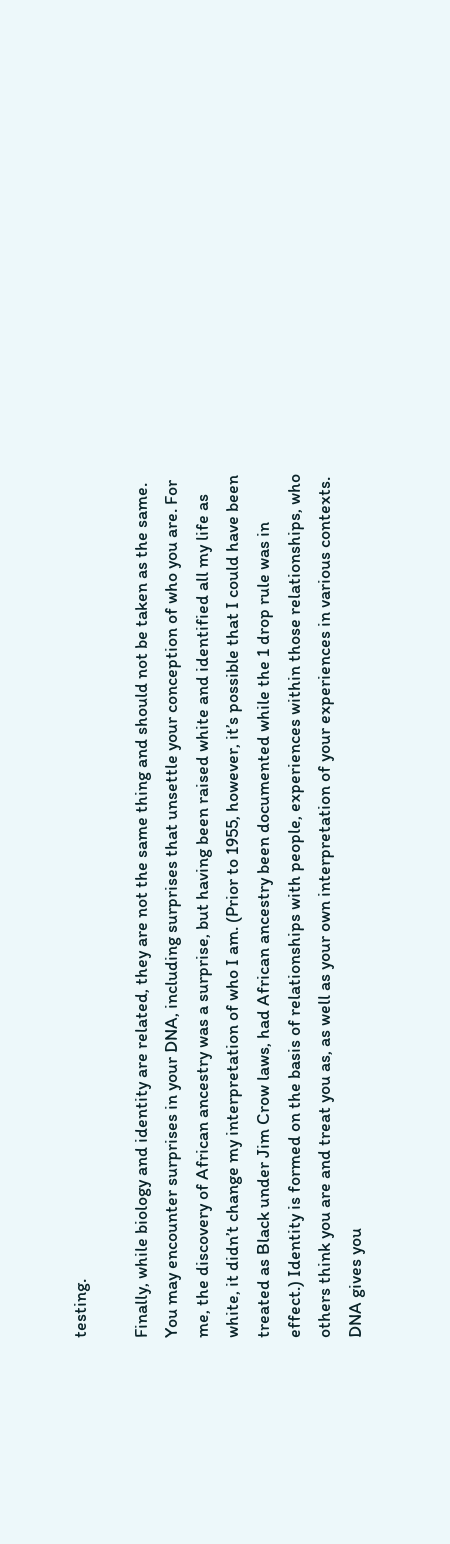testing.

Finally, while biology and identity are related, they are not the same thing and should not be taken as the same. You may encounter surprises in your DNA, including surprises that unsettle your conception of who you are. For me, the discovery of African ancestry was a surprise, but having been raised white and identified all my life as white, it didn’t change my interpretation of who I am. (Prior to 1955, however, it’s possible that I could have been treated as Black under Jim Crow laws, had African ancestry been documented while the 1 drop rule was in effect.) Identity is formed on the basis of relationships with people, experiences within those relationships, who others think you are and treat you as, as well as your own interpretation of your experiences in various contexts. DNA gives you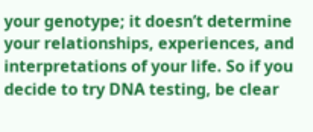your genotype; it doesn’t determine your relationships, experiences, and interpretations of your life. So if you decide to try DNA testing, be clear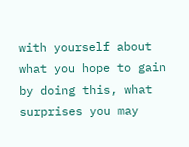with yourself about what you hope to gain by doing this, what surprises you may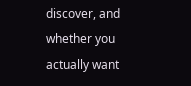discover, and whether you actually want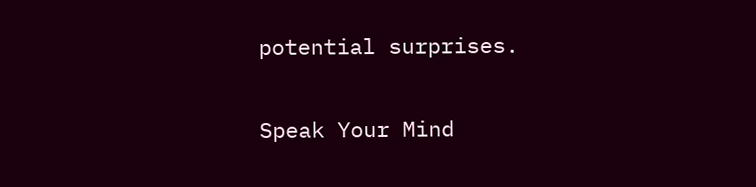potential surprises.

Speak Your Mind